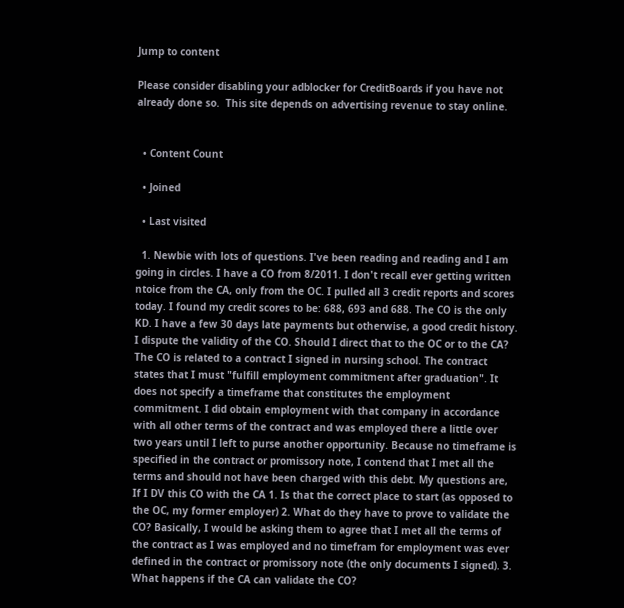Jump to content

Please consider disabling your adblocker for CreditBoards if you have not already done so.  This site depends on advertising revenue to stay online.


  • Content Count

  • Joined

  • Last visited

  1. Newbie with lots of questions. I've been reading and reading and I am going in circles. I have a CO from 8/2011. I don't recall ever getting written ntoice from the CA, only from the OC. I pulled all 3 credit reports and scores today. I found my credit scores to be: 688, 693 and 688. The CO is the only KD. I have a few 30 days late payments but otherwise, a good credit history. I dispute the validity of the CO. Should I direct that to the OC or to the CA? The CO is related to a contract I signed in nursing school. The contract states that I must "fulfill employment commitment after graduation". It does not specify a timeframe that constitutes the employment commitment. I did obtain employment with that company in accordance with all other terms of the contract and was employed there a little over two years until I left to purse another opportunity. Because no timeframe is specified in the contract or promissory note, I contend that I met all the terms and should not have been charged with this debt. My questions are, If I DV this CO with the CA 1. Is that the correct place to start (as opposed to the OC, my former employer) 2. What do they have to prove to validate the CO? Basically, I would be asking them to agree that I met all the terms of the contract as I was employed and no timefram for employment was ever defined in the contract or promissory note (the only documents I signed). 3. What happens if the CA can validate the CO?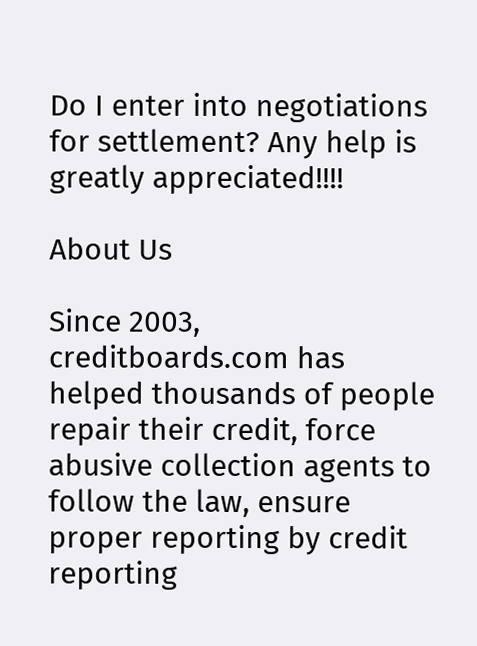Do I enter into negotiations for settlement? Any help is greatly appreciated!!!!

About Us

Since 2003, creditboards.com has helped thousands of people repair their credit, force abusive collection agents to follow the law, ensure proper reporting by credit reporting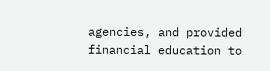agencies, and provided financial education to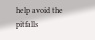help avoid the pitfalls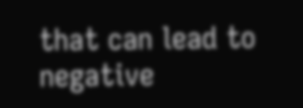that can lead to negative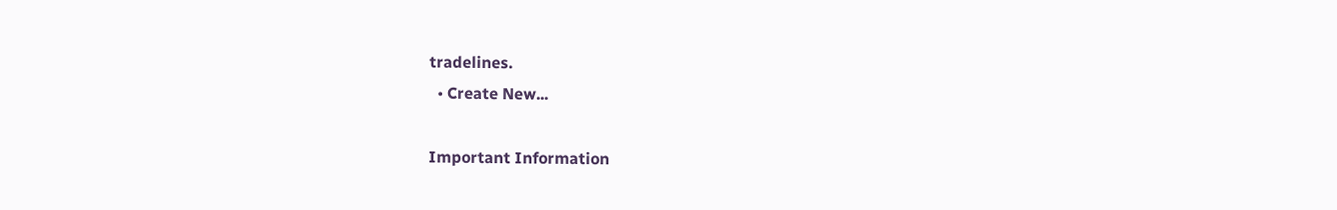tradelines.
  • Create New...

Important Information